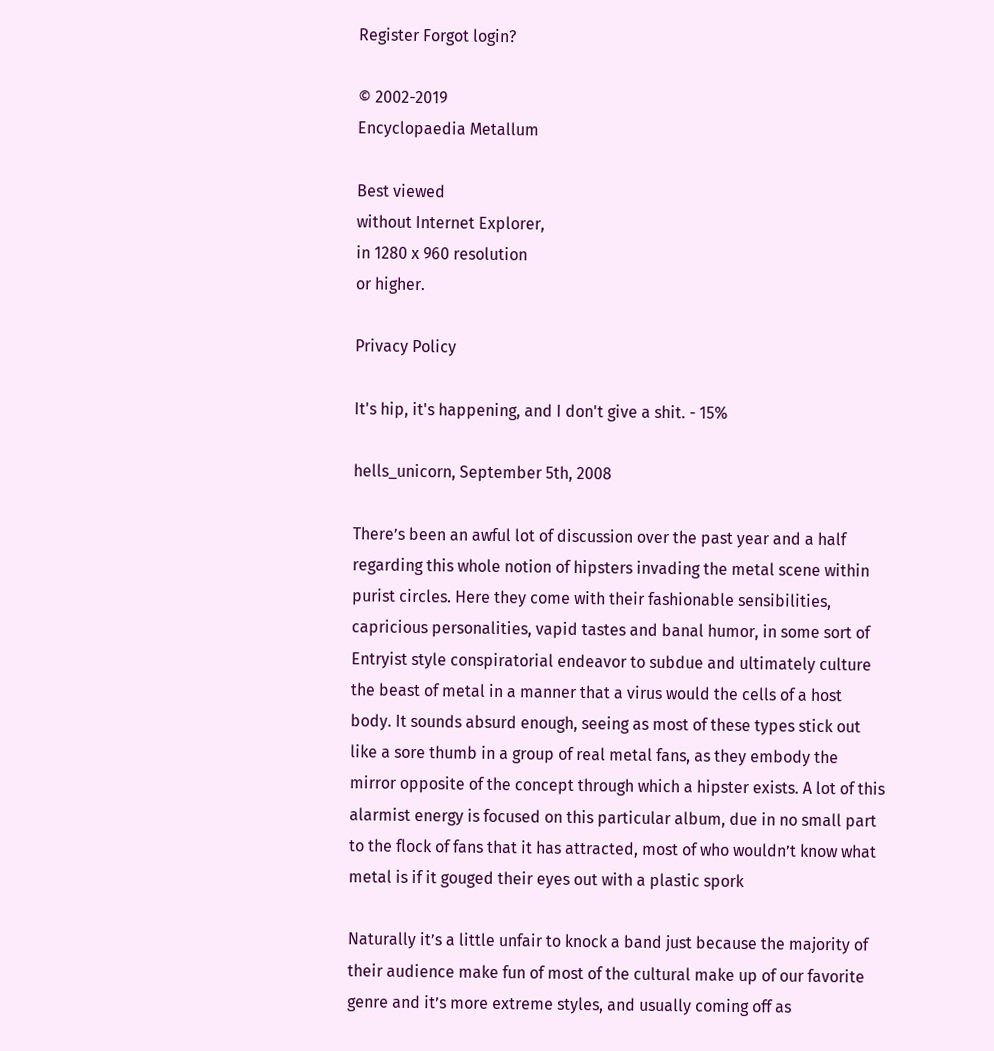Register Forgot login?

© 2002-2019
Encyclopaedia Metallum

Best viewed
without Internet Explorer,
in 1280 x 960 resolution
or higher.

Privacy Policy

It's hip, it's happening, and I don't give a shit. - 15%

hells_unicorn, September 5th, 2008

There’s been an awful lot of discussion over the past year and a half regarding this whole notion of hipsters invading the metal scene within purist circles. Here they come with their fashionable sensibilities, capricious personalities, vapid tastes and banal humor, in some sort of Entryist style conspiratorial endeavor to subdue and ultimately culture the beast of metal in a manner that a virus would the cells of a host body. It sounds absurd enough, seeing as most of these types stick out like a sore thumb in a group of real metal fans, as they embody the mirror opposite of the concept through which a hipster exists. A lot of this alarmist energy is focused on this particular album, due in no small part to the flock of fans that it has attracted, most of who wouldn’t know what metal is if it gouged their eyes out with a plastic spork

Naturally it’s a little unfair to knock a band just because the majority of their audience make fun of most of the cultural make up of our favorite genre and it’s more extreme styles, and usually coming off as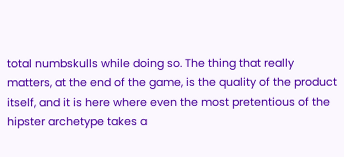total numbskulls while doing so. The thing that really matters, at the end of the game, is the quality of the product itself, and it is here where even the most pretentious of the hipster archetype takes a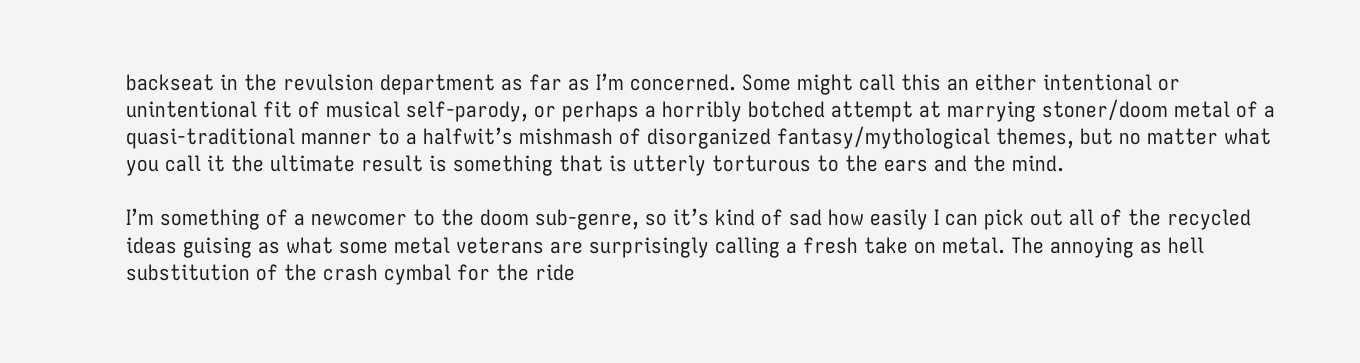backseat in the revulsion department as far as I’m concerned. Some might call this an either intentional or unintentional fit of musical self-parody, or perhaps a horribly botched attempt at marrying stoner/doom metal of a quasi-traditional manner to a halfwit’s mishmash of disorganized fantasy/mythological themes, but no matter what you call it the ultimate result is something that is utterly torturous to the ears and the mind.

I’m something of a newcomer to the doom sub-genre, so it’s kind of sad how easily I can pick out all of the recycled ideas guising as what some metal veterans are surprisingly calling a fresh take on metal. The annoying as hell substitution of the crash cymbal for the ride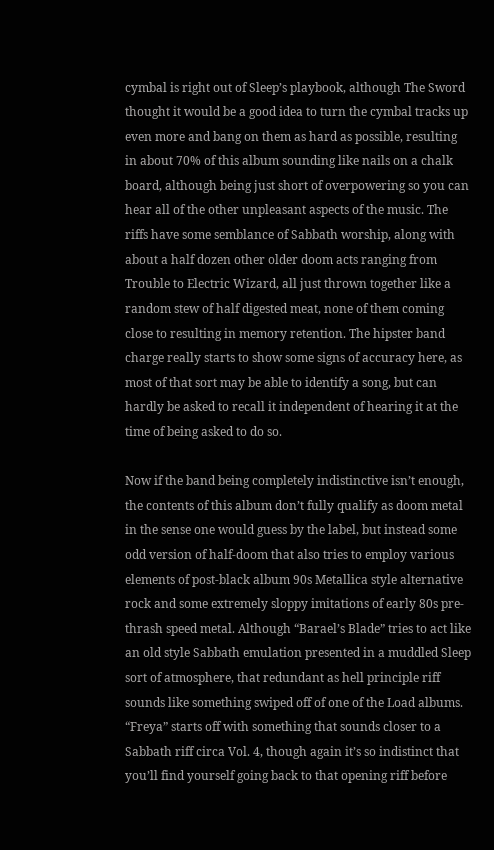cymbal is right out of Sleep’s playbook, although The Sword thought it would be a good idea to turn the cymbal tracks up even more and bang on them as hard as possible, resulting in about 70% of this album sounding like nails on a chalk board, although being just short of overpowering so you can hear all of the other unpleasant aspects of the music. The riffs have some semblance of Sabbath worship, along with about a half dozen other older doom acts ranging from Trouble to Electric Wizard, all just thrown together like a random stew of half digested meat, none of them coming close to resulting in memory retention. The hipster band charge really starts to show some signs of accuracy here, as most of that sort may be able to identify a song, but can hardly be asked to recall it independent of hearing it at the time of being asked to do so.

Now if the band being completely indistinctive isn’t enough, the contents of this album don’t fully qualify as doom metal in the sense one would guess by the label, but instead some odd version of half-doom that also tries to employ various elements of post-black album 90s Metallica style alternative rock and some extremely sloppy imitations of early 80s pre-thrash speed metal. Although “Barael’s Blade” tries to act like an old style Sabbath emulation presented in a muddled Sleep sort of atmosphere, that redundant as hell principle riff sounds like something swiped off of one of the Load albums. “Freya” starts off with something that sounds closer to a Sabbath riff circa Vol. 4, though again it’s so indistinct that you’ll find yourself going back to that opening riff before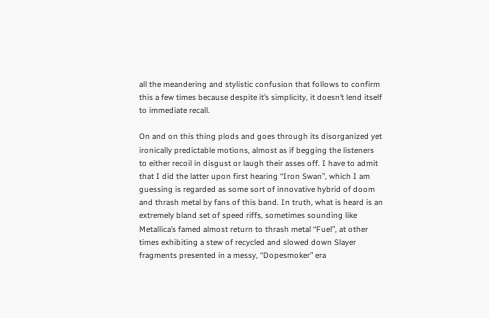all the meandering and stylistic confusion that follows to confirm this a few times because despite it’s simplicity, it doesn’t lend itself to immediate recall.

On and on this thing plods and goes through its disorganized yet ironically predictable motions, almost as if begging the listeners to either recoil in disgust or laugh their asses off. I have to admit that I did the latter upon first hearing “Iron Swan”, which I am guessing is regarded as some sort of innovative hybrid of doom and thrash metal by fans of this band. In truth, what is heard is an extremely bland set of speed riffs, sometimes sounding like Metallica’s famed almost return to thrash metal “Fuel”, at other times exhibiting a stew of recycled and slowed down Slayer fragments presented in a messy, “Dopesmoker” era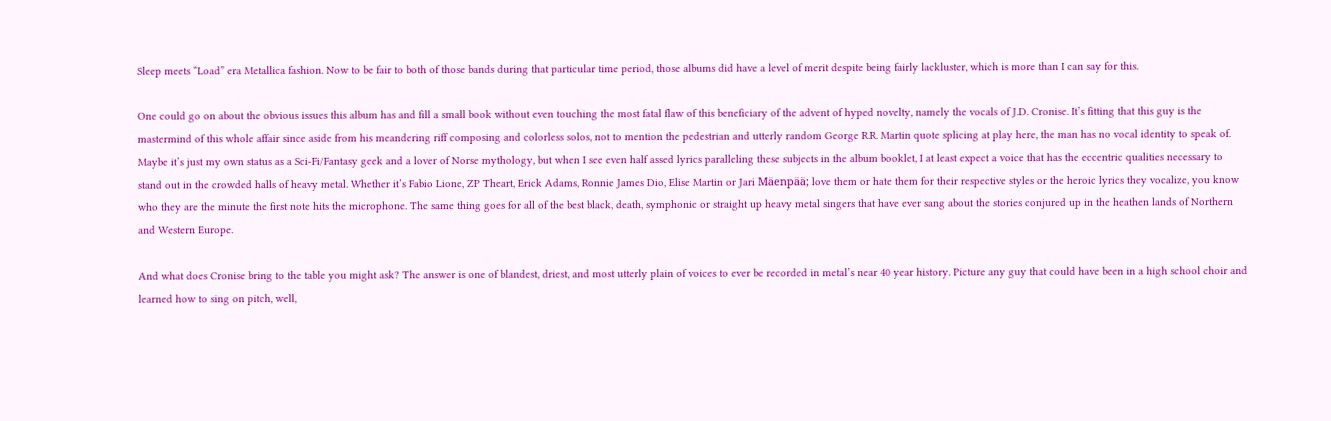Sleep meets “Load” era Metallica fashion. Now to be fair to both of those bands during that particular time period, those albums did have a level of merit despite being fairly lackluster, which is more than I can say for this.

One could go on about the obvious issues this album has and fill a small book without even touching the most fatal flaw of this beneficiary of the advent of hyped novelty, namely the vocals of J.D. Cronise. It’s fitting that this guy is the mastermind of this whole affair since aside from his meandering riff composing and colorless solos, not to mention the pedestrian and utterly random George R.R. Martin quote splicing at play here, the man has no vocal identity to speak of. Maybe it’s just my own status as a Sci-Fi/Fantasy geek and a lover of Norse mythology, but when I see even half assed lyrics paralleling these subjects in the album booklet, I at least expect a voice that has the eccentric qualities necessary to stand out in the crowded halls of heavy metal. Whether it’s Fabio Lione, ZP Theart, Erick Adams, Ronnie James Dio, Elise Martin or Jari Mäenpää; love them or hate them for their respective styles or the heroic lyrics they vocalize, you know who they are the minute the first note hits the microphone. The same thing goes for all of the best black, death, symphonic or straight up heavy metal singers that have ever sang about the stories conjured up in the heathen lands of Northern and Western Europe.

And what does Cronise bring to the table you might ask? The answer is one of blandest, driest, and most utterly plain of voices to ever be recorded in metal’s near 40 year history. Picture any guy that could have been in a high school choir and learned how to sing on pitch, well,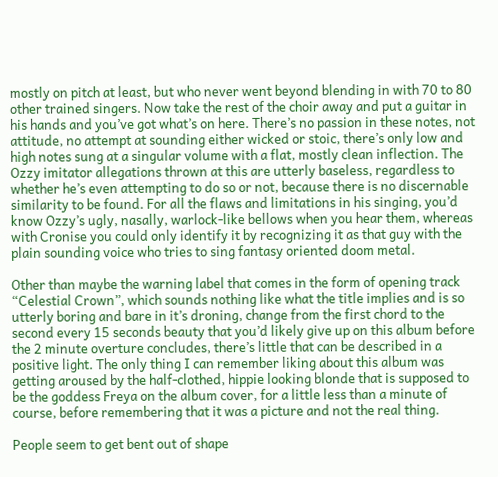mostly on pitch at least, but who never went beyond blending in with 70 to 80 other trained singers. Now take the rest of the choir away and put a guitar in his hands and you’ve got what’s on here. There’s no passion in these notes, not attitude, no attempt at sounding either wicked or stoic, there’s only low and high notes sung at a singular volume with a flat, mostly clean inflection. The Ozzy imitator allegations thrown at this are utterly baseless, regardless to whether he’s even attempting to do so or not, because there is no discernable similarity to be found. For all the flaws and limitations in his singing, you’d know Ozzy’s ugly, nasally, warlock-like bellows when you hear them, whereas with Cronise you could only identify it by recognizing it as that guy with the plain sounding voice who tries to sing fantasy oriented doom metal.

Other than maybe the warning label that comes in the form of opening track “Celestial Crown”, which sounds nothing like what the title implies and is so utterly boring and bare in it’s droning, change from the first chord to the second every 15 seconds beauty that you’d likely give up on this album before the 2 minute overture concludes, there’s little that can be described in a positive light. The only thing I can remember liking about this album was getting aroused by the half-clothed, hippie looking blonde that is supposed to be the goddess Freya on the album cover, for a little less than a minute of course, before remembering that it was a picture and not the real thing.

People seem to get bent out of shape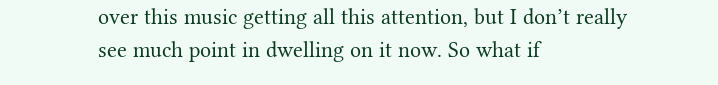over this music getting all this attention, but I don’t really see much point in dwelling on it now. So what if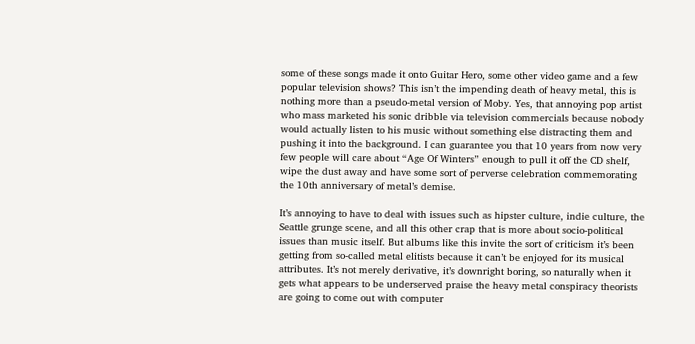some of these songs made it onto Guitar Hero, some other video game and a few popular television shows? This isn’t the impending death of heavy metal, this is nothing more than a pseudo-metal version of Moby. Yes, that annoying pop artist who mass marketed his sonic dribble via television commercials because nobody would actually listen to his music without something else distracting them and pushing it into the background. I can guarantee you that 10 years from now very few people will care about “Age Of Winters” enough to pull it off the CD shelf, wipe the dust away and have some sort of perverse celebration commemorating the 10th anniversary of metal’s demise.

It’s annoying to have to deal with issues such as hipster culture, indie culture, the Seattle grunge scene, and all this other crap that is more about socio-political issues than music itself. But albums like this invite the sort of criticism it’s been getting from so-called metal elitists because it can’t be enjoyed for its musical attributes. It’s not merely derivative, it’s downright boring, so naturally when it gets what appears to be underserved praise the heavy metal conspiracy theorists are going to come out with computer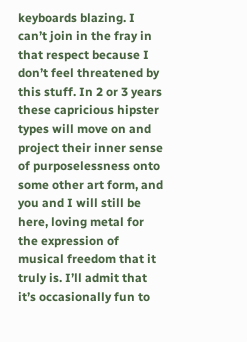keyboards blazing. I can’t join in the fray in that respect because I don’t feel threatened by this stuff. In 2 or 3 years these capricious hipster types will move on and project their inner sense of purposelessness onto some other art form, and you and I will still be here, loving metal for the expression of musical freedom that it truly is. I’ll admit that it’s occasionally fun to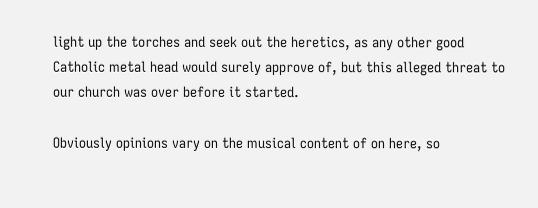light up the torches and seek out the heretics, as any other good Catholic metal head would surely approve of, but this alleged threat to our church was over before it started.

Obviously opinions vary on the musical content of on here, so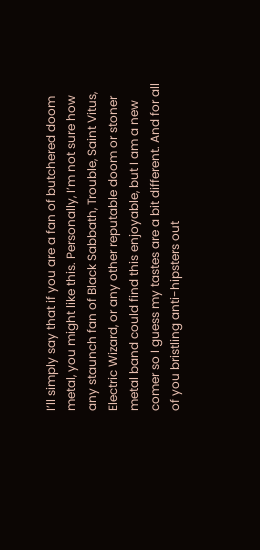I’ll simply say that if you are a fan of butchered doom metal, you might like this. Personally, I’m not sure how any staunch fan of Black Sabbath, Trouble, Saint Vitus, Electric Wizard, or any other reputable doom or stoner metal band could find this enjoyable, but I am a new comer so I guess my tastes are a bit different. And for all of you bristling anti-hipsters out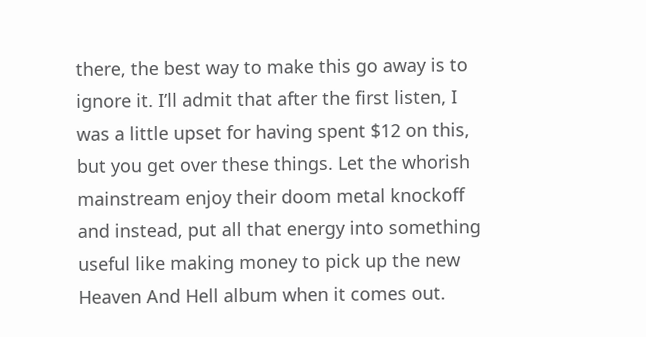there, the best way to make this go away is to ignore it. I’ll admit that after the first listen, I was a little upset for having spent $12 on this, but you get over these things. Let the whorish mainstream enjoy their doom metal knockoff and instead, put all that energy into something useful like making money to pick up the new Heaven And Hell album when it comes out.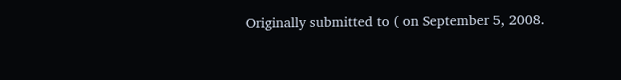Originally submitted to ( on September 5, 2008.